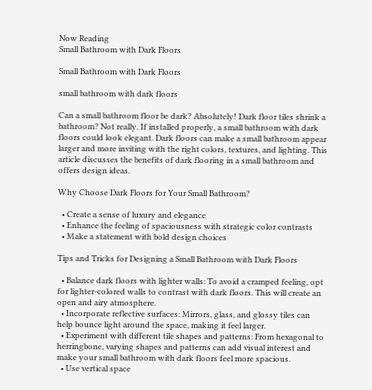Now Reading
Small Bathroom with Dark Floors

Small Bathroom with Dark Floors

small bathroom with dark floors

Can a small bathroom floor be dark? Absolutely! Dark floor tiles shrink a bathroom? Not really. If installed properly, a small bathroom with dark floors could look elegant. Dark floors can make a small bathroom appear larger and more inviting with the right colors, textures, and lighting. This article discusses the benefits of dark flooring in a small bathroom and offers design ideas.

Why Choose Dark Floors for Your Small Bathroom?

  • Create a sense of luxury and elegance
  • Enhance the feeling of spaciousness with strategic color contrasts
  • Make a statement with bold design choices

Tips and Tricks for Designing a Small Bathroom with Dark Floors

  • Balance dark floors with lighter walls: To avoid a cramped feeling, opt for lighter-colored walls to contrast with dark floors. This will create an open and airy atmosphere.
  • Incorporate reflective surfaces: Mirrors, glass, and glossy tiles can help bounce light around the space, making it feel larger.
  • Experiment with different tile shapes and patterns: From hexagonal to herringbone, varying shapes and patterns can add visual interest and make your small bathroom with dark floors feel more spacious.
  • Use vertical space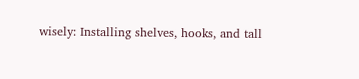wisely: Installing shelves, hooks, and tall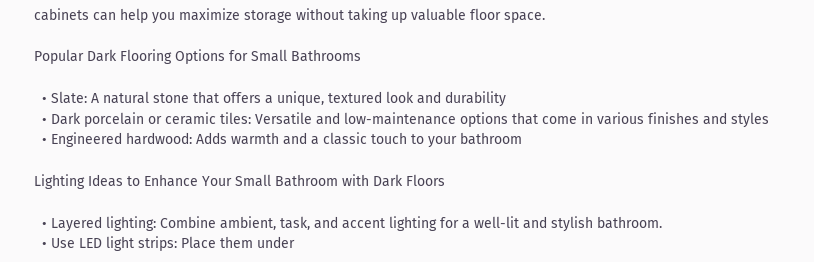cabinets can help you maximize storage without taking up valuable floor space.

Popular Dark Flooring Options for Small Bathrooms

  • Slate: A natural stone that offers a unique, textured look and durability
  • Dark porcelain or ceramic tiles: Versatile and low-maintenance options that come in various finishes and styles
  • Engineered hardwood: Adds warmth and a classic touch to your bathroom

Lighting Ideas to Enhance Your Small Bathroom with Dark Floors

  • Layered lighting: Combine ambient, task, and accent lighting for a well-lit and stylish bathroom.
  • Use LED light strips: Place them under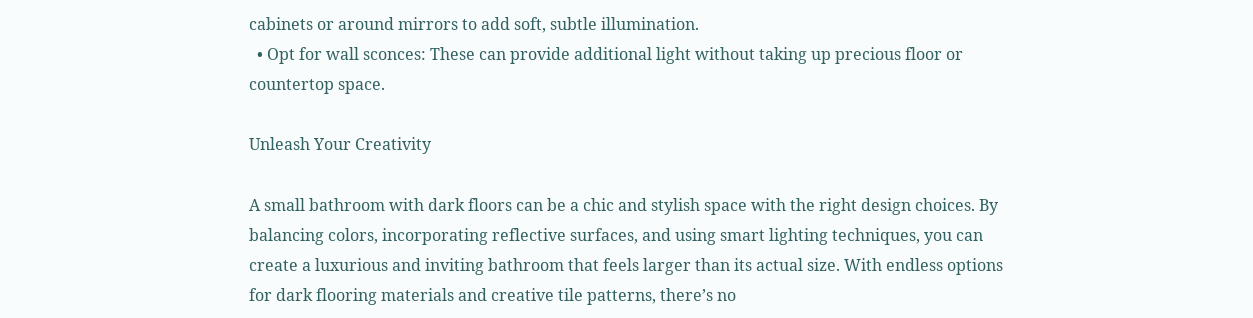cabinets or around mirrors to add soft, subtle illumination.
  • Opt for wall sconces: These can provide additional light without taking up precious floor or countertop space.

Unleash Your Creativity

A small bathroom with dark floors can be a chic and stylish space with the right design choices. By balancing colors, incorporating reflective surfaces, and using smart lighting techniques, you can create a luxurious and inviting bathroom that feels larger than its actual size. With endless options for dark flooring materials and creative tile patterns, there’s no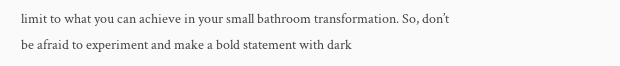limit to what you can achieve in your small bathroom transformation. So, don’t be afraid to experiment and make a bold statement with dark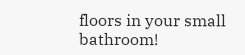floors in your small bathroom!